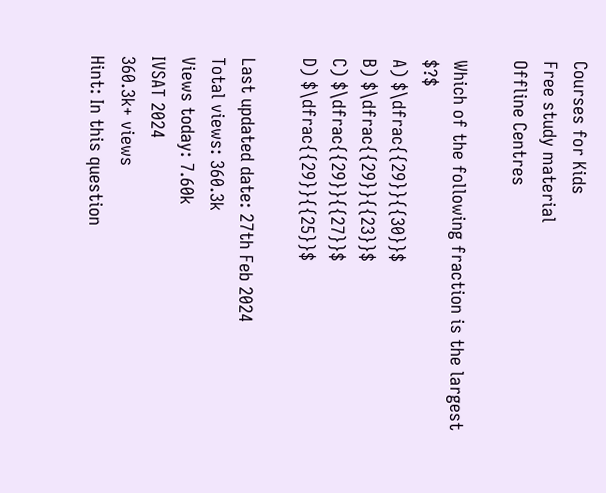Courses for Kids
Free study material
Offline Centres

Which of the following fraction is the largest $?$
A) $\dfrac{{29}}{{30}}$
B) $\dfrac{{29}}{{23}}$
C) $\dfrac{{29}}{{27}}$
D) $\dfrac{{29}}{{25}}$

Last updated date: 27th Feb 2024
Total views: 360.3k
Views today: 7.60k
IVSAT 2024
360.3k+ views
Hint: In this question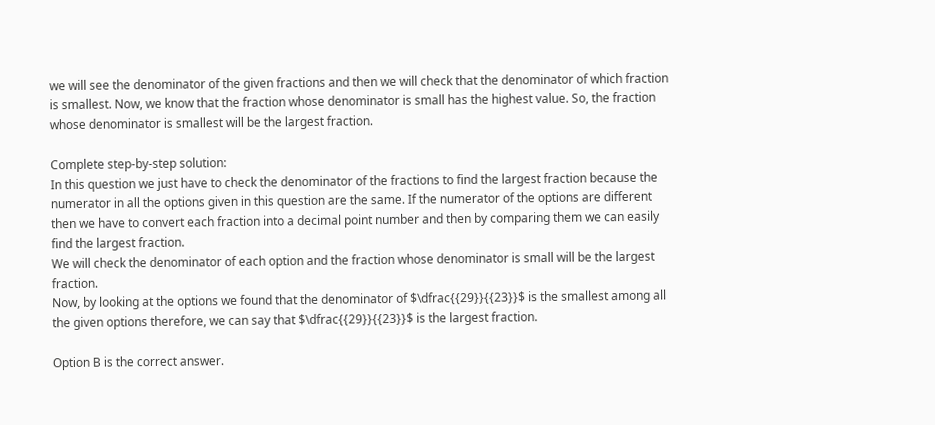we will see the denominator of the given fractions and then we will check that the denominator of which fraction is smallest. Now, we know that the fraction whose denominator is small has the highest value. So, the fraction whose denominator is smallest will be the largest fraction.

Complete step-by-step solution:
In this question we just have to check the denominator of the fractions to find the largest fraction because the numerator in all the options given in this question are the same. If the numerator of the options are different then we have to convert each fraction into a decimal point number and then by comparing them we can easily find the largest fraction.
We will check the denominator of each option and the fraction whose denominator is small will be the largest fraction.
Now, by looking at the options we found that the denominator of $\dfrac{{29}}{{23}}$ is the smallest among all the given options therefore, we can say that $\dfrac{{29}}{{23}}$ is the largest fraction.

Option B is the correct answer.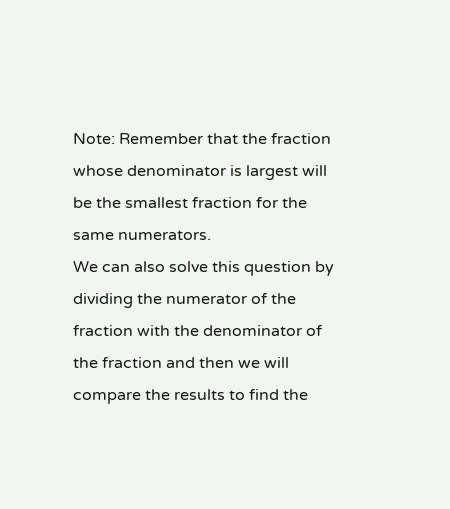Note: Remember that the fraction whose denominator is largest will be the smallest fraction for the same numerators.
We can also solve this question by dividing the numerator of the fraction with the denominator of the fraction and then we will compare the results to find the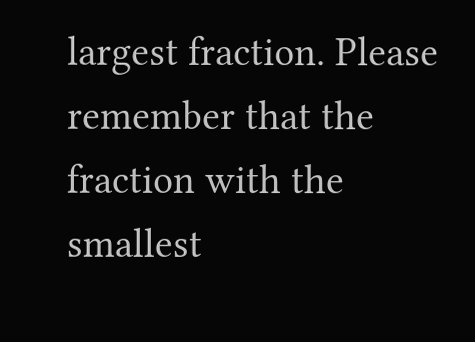largest fraction. Please remember that the fraction with the smallest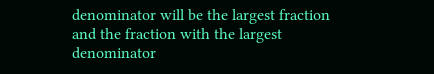denominator will be the largest fraction and the fraction with the largest denominator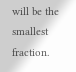will be the smallest fraction.